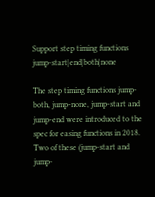Support step timing functions jump-start|end|both|none

The step timing functions jump-both, jump-none, jump-start and jump-end were introduced to the spec for easing functions in 2018. Two of these (jump-start and jump-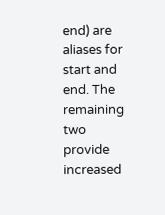end) are aliases for start and end. The remaining two provide increased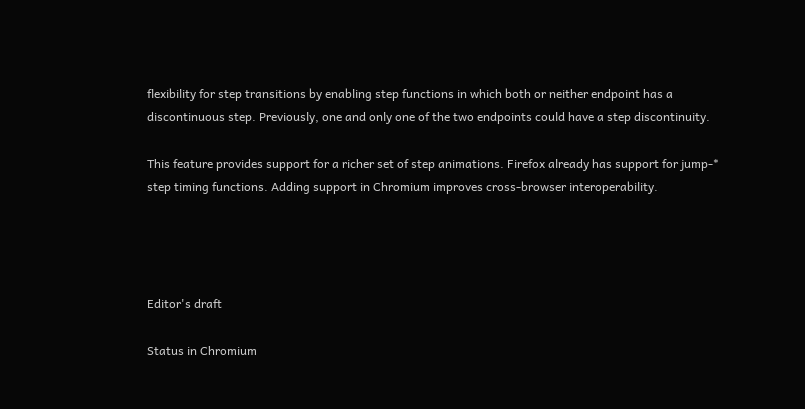flexibility for step transitions by enabling step functions in which both or neither endpoint has a discontinuous step. Previously, one and only one of the two endpoints could have a step discontinuity.

This feature provides support for a richer set of step animations. Firefox already has support for jump-* step timing functions. Adding support in Chromium improves cross-browser interoperability.




Editor's draft

Status in Chromium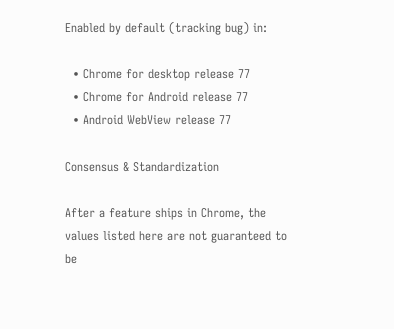Enabled by default (tracking bug) in:

  • Chrome for desktop release 77
  • Chrome for Android release 77
  • Android WebView release 77

Consensus & Standardization

After a feature ships in Chrome, the values listed here are not guaranteed to be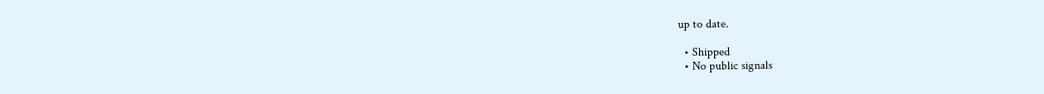up to date.

  • Shipped
  • No public signals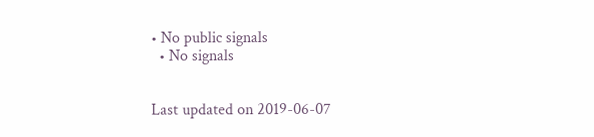• No public signals
  • No signals


Last updated on 2019-06-07